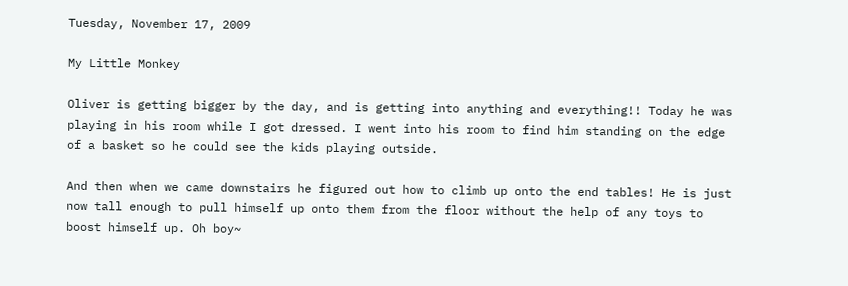Tuesday, November 17, 2009

My Little Monkey

Oliver is getting bigger by the day, and is getting into anything and everything!! Today he was playing in his room while I got dressed. I went into his room to find him standing on the edge of a basket so he could see the kids playing outside.

And then when we came downstairs he figured out how to climb up onto the end tables! He is just now tall enough to pull himself up onto them from the floor without the help of any toys to boost himself up. Oh boy~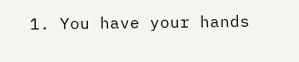1. You have your hands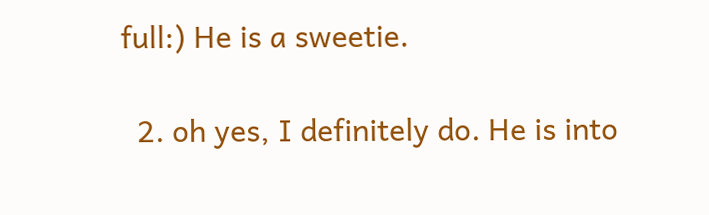full:) He is a sweetie.

  2. oh yes, I definitely do. He is into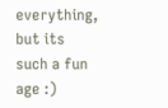everything, but its such a fun age :)